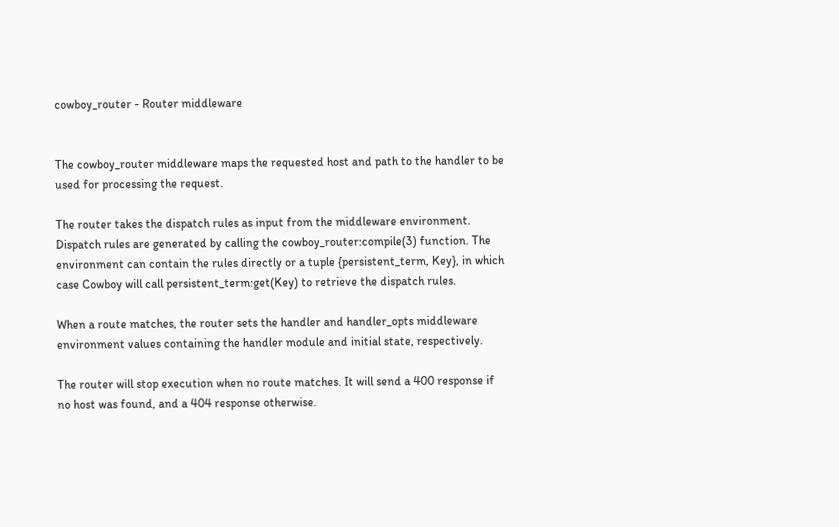cowboy_router - Router middleware


The cowboy_router middleware maps the requested host and path to the handler to be used for processing the request.

The router takes the dispatch rules as input from the middleware environment. Dispatch rules are generated by calling the cowboy_router:compile(3) function. The environment can contain the rules directly or a tuple {persistent_term, Key}, in which case Cowboy will call persistent_term:get(Key) to retrieve the dispatch rules.

When a route matches, the router sets the handler and handler_opts middleware environment values containing the handler module and initial state, respectively.

The router will stop execution when no route matches. It will send a 400 response if no host was found, and a 404 response otherwise.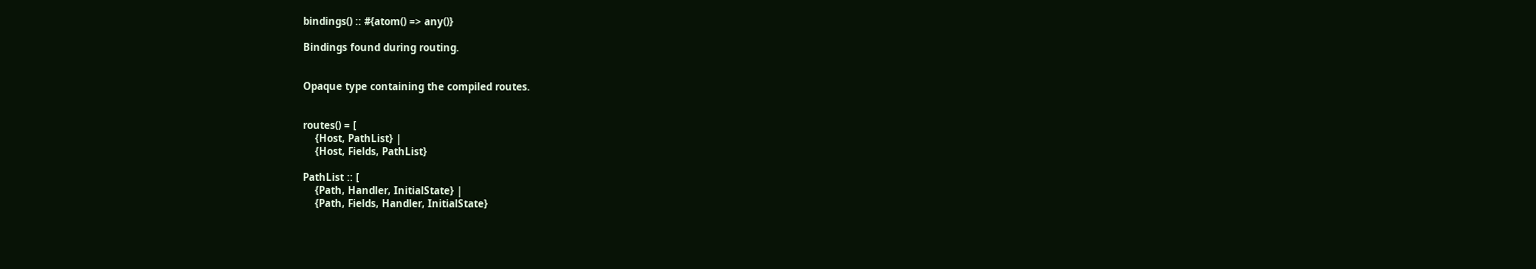bindings() :: #{atom() => any()}

Bindings found during routing.


Opaque type containing the compiled routes.


routes() = [
    {Host, PathList} |
    {Host, Fields, PathList}

PathList :: [
    {Path, Handler, InitialState} |
    {Path, Fields, Handler, InitialState}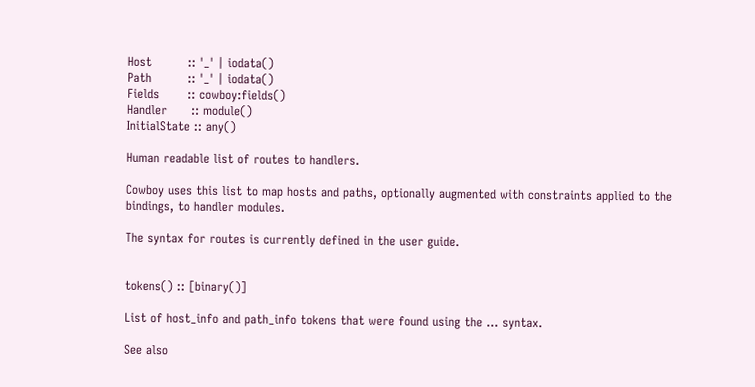Host         :: '_' | iodata()
Path         :: '_' | iodata()
Fields       :: cowboy:fields()
Handler      :: module()
InitialState :: any()

Human readable list of routes to handlers.

Cowboy uses this list to map hosts and paths, optionally augmented with constraints applied to the bindings, to handler modules.

The syntax for routes is currently defined in the user guide.


tokens() :: [binary()]

List of host_info and path_info tokens that were found using the ... syntax.

See also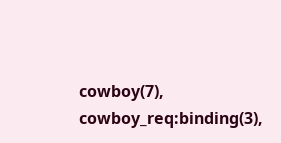cowboy(7), cowboy_req:binding(3),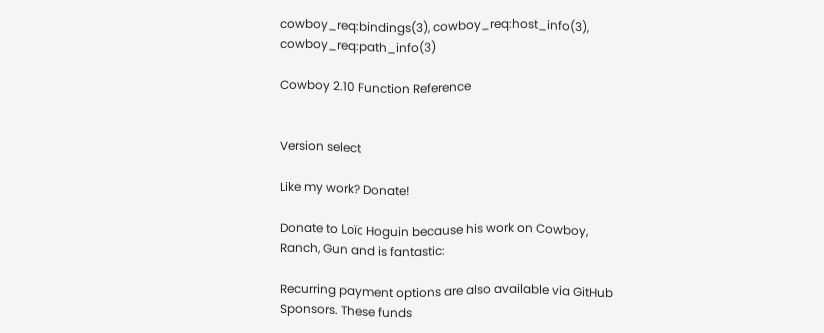cowboy_req:bindings(3), cowboy_req:host_info(3), cowboy_req:path_info(3)

Cowboy 2.10 Function Reference


Version select

Like my work? Donate!

Donate to Loïc Hoguin because his work on Cowboy, Ranch, Gun and is fantastic:

Recurring payment options are also available via GitHub Sponsors. These funds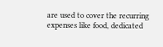are used to cover the recurring expenses like food, dedicated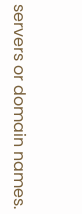servers or domain names.